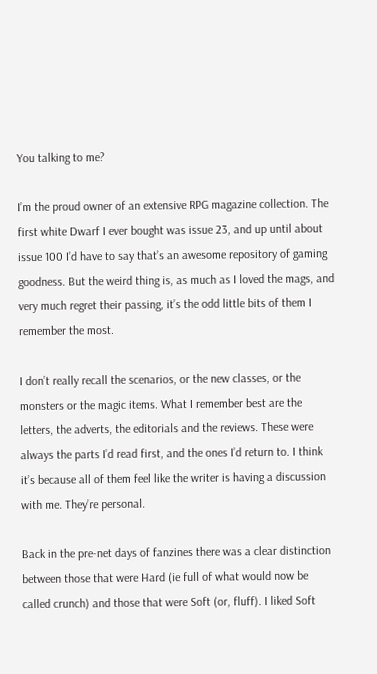You talking to me?

I’m the proud owner of an extensive RPG magazine collection. The first white Dwarf I ever bought was issue 23, and up until about issue 100 I’d have to say that’s an awesome repository of gaming goodness. But the weird thing is, as much as I loved the mags, and very much regret their passing, it’s the odd little bits of them I remember the most.

I don’t really recall the scenarios, or the new classes, or the monsters or the magic items. What I remember best are the letters, the adverts, the editorials and the reviews. These were always the parts I’d read first, and the ones I’d return to. I think it’s because all of them feel like the writer is having a discussion with me. They’re personal.

Back in the pre-net days of fanzines there was a clear distinction between those that were Hard (ie full of what would now be called crunch) and those that were Soft (or, fluff). I liked Soft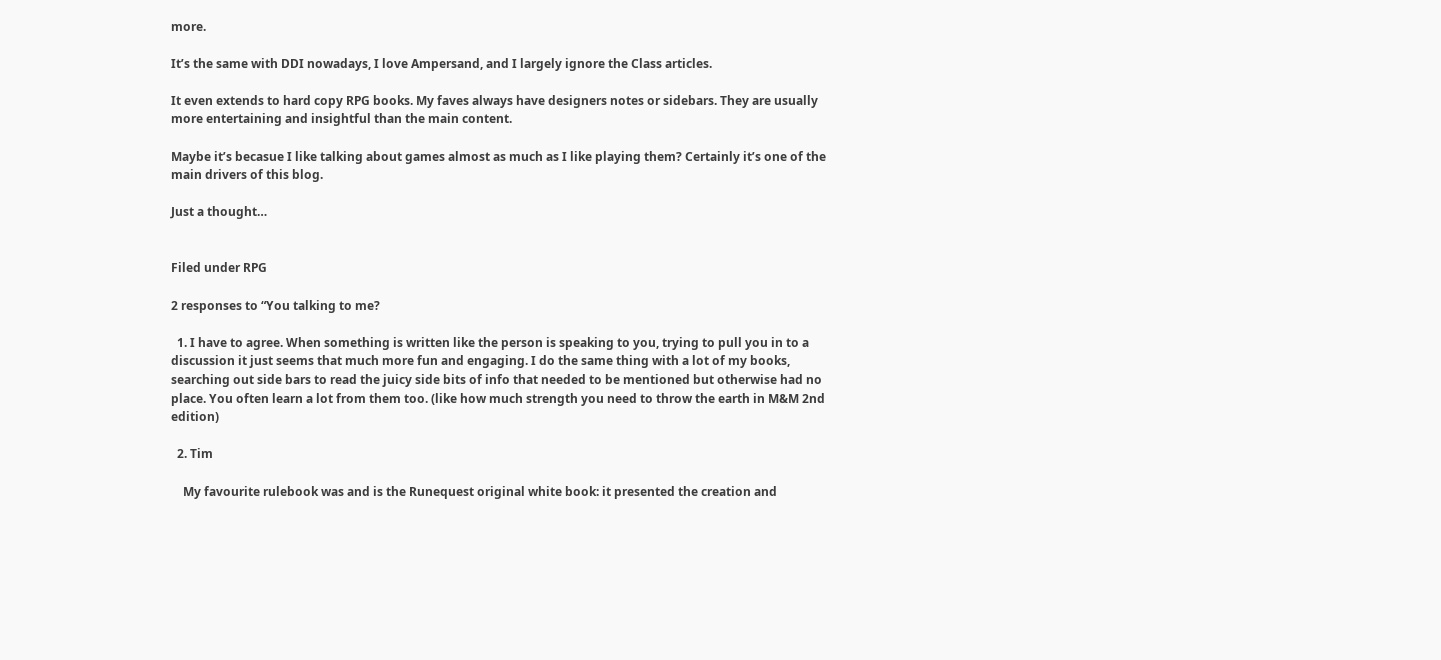more.

It’s the same with DDI nowadays, I love Ampersand, and I largely ignore the Class articles.

It even extends to hard copy RPG books. My faves always have designers notes or sidebars. They are usually more entertaining and insightful than the main content.

Maybe it’s becasue I like talking about games almost as much as I like playing them? Certainly it’s one of the main drivers of this blog.

Just a thought…


Filed under RPG

2 responses to “You talking to me?

  1. I have to agree. When something is written like the person is speaking to you, trying to pull you in to a discussion it just seems that much more fun and engaging. I do the same thing with a lot of my books, searching out side bars to read the juicy side bits of info that needed to be mentioned but otherwise had no place. You often learn a lot from them too. (like how much strength you need to throw the earth in M&M 2nd edition)

  2. Tim

    My favourite rulebook was and is the Runequest original white book: it presented the creation and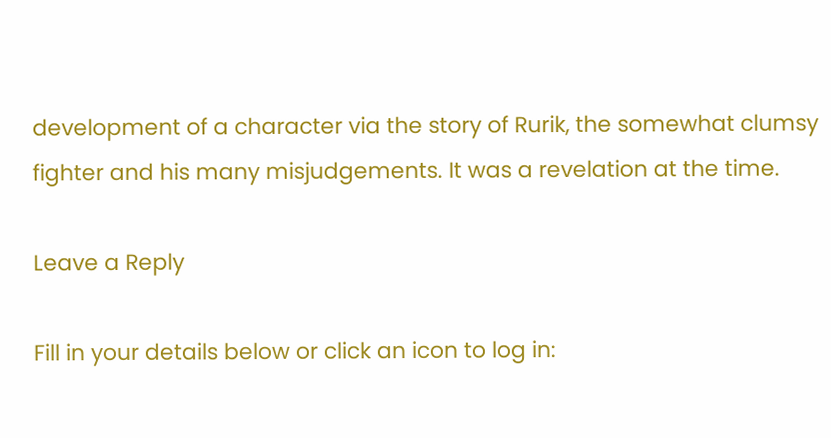development of a character via the story of Rurik, the somewhat clumsy fighter and his many misjudgements. It was a revelation at the time.

Leave a Reply

Fill in your details below or click an icon to log in: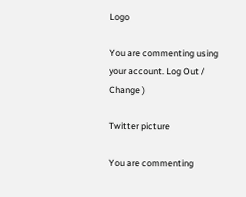Logo

You are commenting using your account. Log Out / Change )

Twitter picture

You are commenting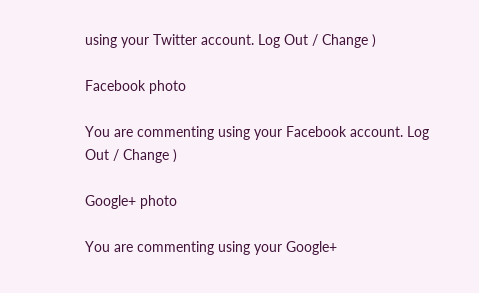using your Twitter account. Log Out / Change )

Facebook photo

You are commenting using your Facebook account. Log Out / Change )

Google+ photo

You are commenting using your Google+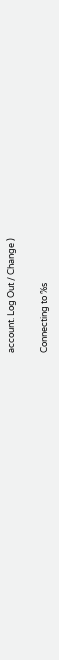account. Log Out / Change )

Connecting to %s